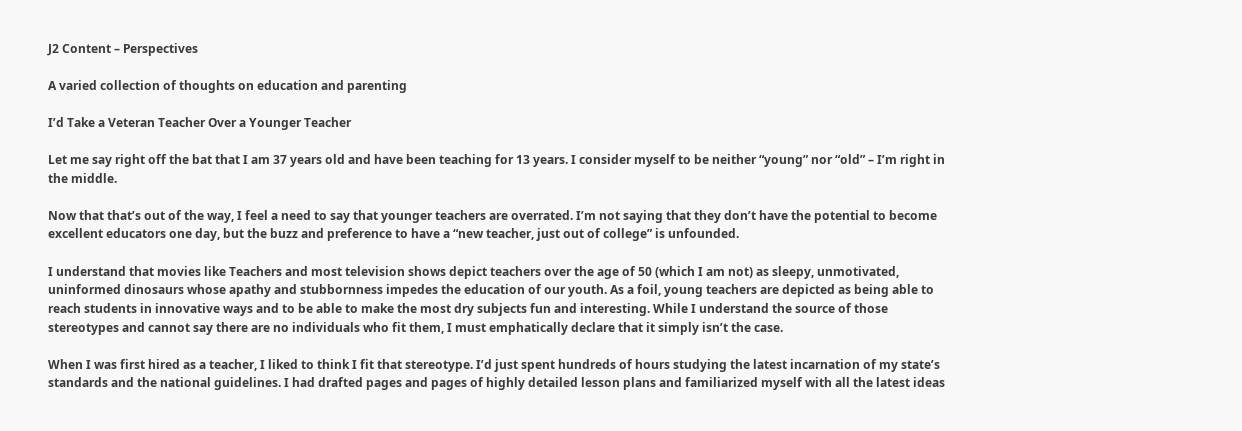J2 Content – Perspectives

A varied collection of thoughts on education and parenting

I’d Take a Veteran Teacher Over a Younger Teacher

Let me say right off the bat that I am 37 years old and have been teaching for 13 years. I consider myself to be neither “young” nor “old” – I’m right in the middle.

Now that that’s out of the way, I feel a need to say that younger teachers are overrated. I’m not saying that they don’t have the potential to become excellent educators one day, but the buzz and preference to have a “new teacher, just out of college” is unfounded.

I understand that movies like Teachers and most television shows depict teachers over the age of 50 (which I am not) as sleepy, unmotivated, uninformed dinosaurs whose apathy and stubbornness impedes the education of our youth. As a foil, young teachers are depicted as being able to reach students in innovative ways and to be able to make the most dry subjects fun and interesting. While I understand the source of those stereotypes and cannot say there are no individuals who fit them, I must emphatically declare that it simply isn’t the case.

When I was first hired as a teacher, I liked to think I fit that stereotype. I’d just spent hundreds of hours studying the latest incarnation of my state’s standards and the national guidelines. I had drafted pages and pages of highly detailed lesson plans and familiarized myself with all the latest ideas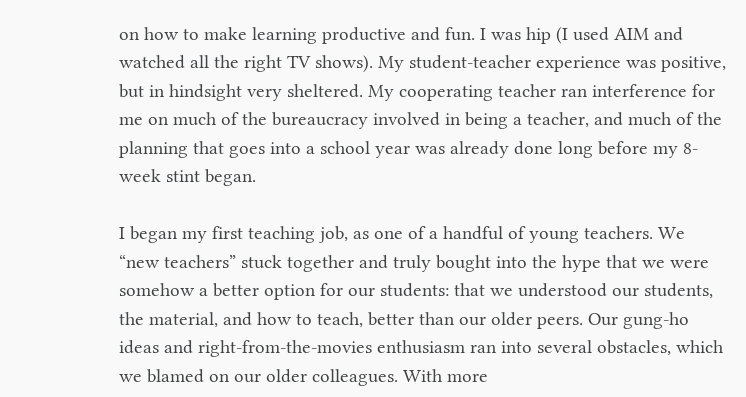on how to make learning productive and fun. I was hip (I used AIM and watched all the right TV shows). My student-teacher experience was positive, but in hindsight very sheltered. My cooperating teacher ran interference for me on much of the bureaucracy involved in being a teacher, and much of the planning that goes into a school year was already done long before my 8-week stint began.

I began my first teaching job, as one of a handful of young teachers. We “new teachers” stuck together and truly bought into the hype that we were somehow a better option for our students: that we understood our students, the material, and how to teach, better than our older peers. Our gung-ho ideas and right-from-the-movies enthusiasm ran into several obstacles, which we blamed on our older colleagues. With more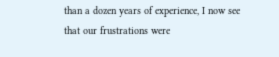than a dozen years of experience, I now see that our frustrations were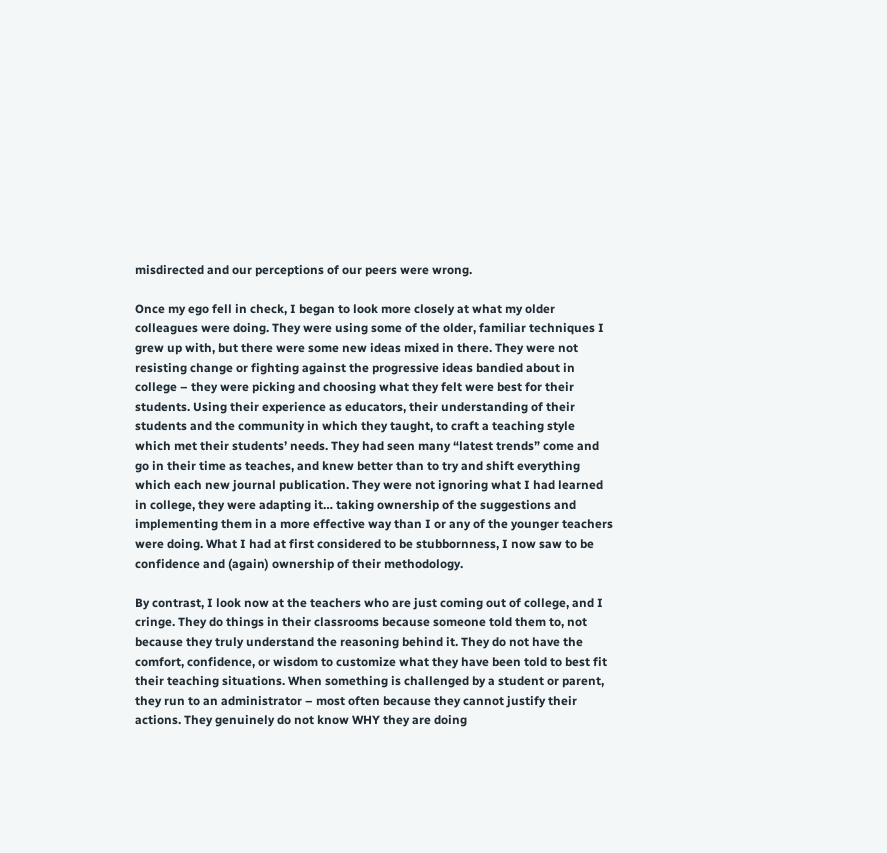misdirected and our perceptions of our peers were wrong.

Once my ego fell in check, I began to look more closely at what my older colleagues were doing. They were using some of the older, familiar techniques I grew up with, but there were some new ideas mixed in there. They were not resisting change or fighting against the progressive ideas bandied about in college – they were picking and choosing what they felt were best for their students. Using their experience as educators, their understanding of their students and the community in which they taught, to craft a teaching style which met their students’ needs. They had seen many “latest trends” come and go in their time as teaches, and knew better than to try and shift everything which each new journal publication. They were not ignoring what I had learned in college, they were adapting it… taking ownership of the suggestions and implementing them in a more effective way than I or any of the younger teachers were doing. What I had at first considered to be stubbornness, I now saw to be confidence and (again) ownership of their methodology.

By contrast, I look now at the teachers who are just coming out of college, and I cringe. They do things in their classrooms because someone told them to, not because they truly understand the reasoning behind it. They do not have the comfort, confidence, or wisdom to customize what they have been told to best fit their teaching situations. When something is challenged by a student or parent, they run to an administrator – most often because they cannot justify their actions. They genuinely do not know WHY they are doing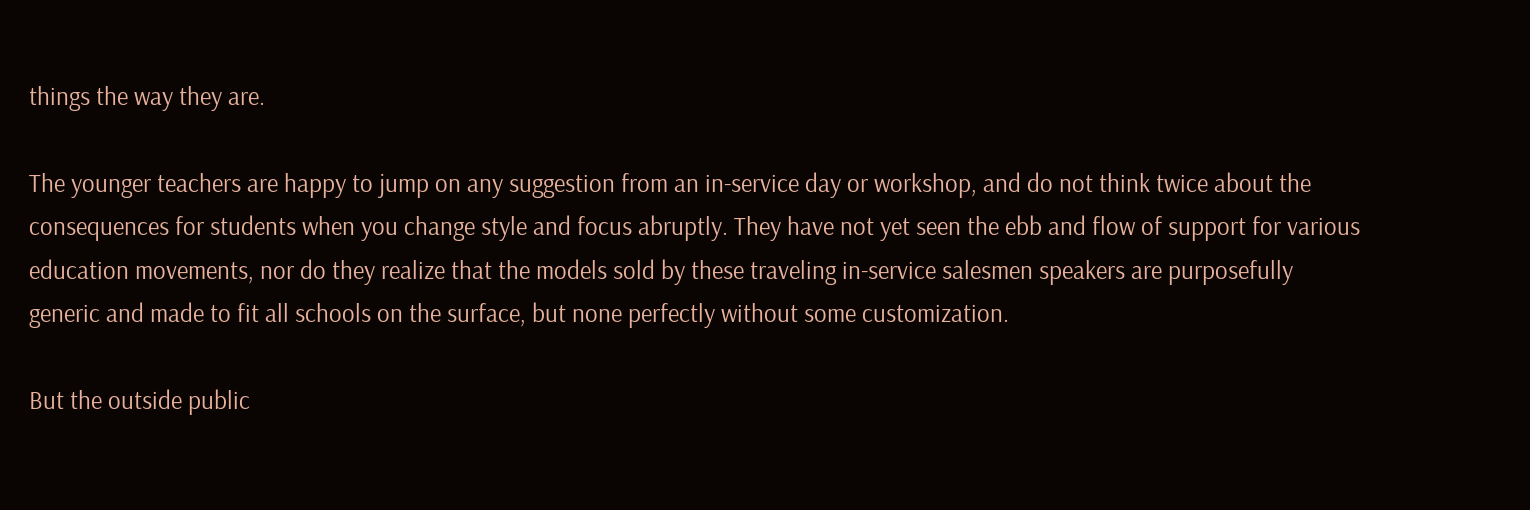things the way they are.

The younger teachers are happy to jump on any suggestion from an in-service day or workshop, and do not think twice about the consequences for students when you change style and focus abruptly. They have not yet seen the ebb and flow of support for various education movements, nor do they realize that the models sold by these traveling in-service salesmen speakers are purposefully generic and made to fit all schools on the surface, but none perfectly without some customization.

But the outside public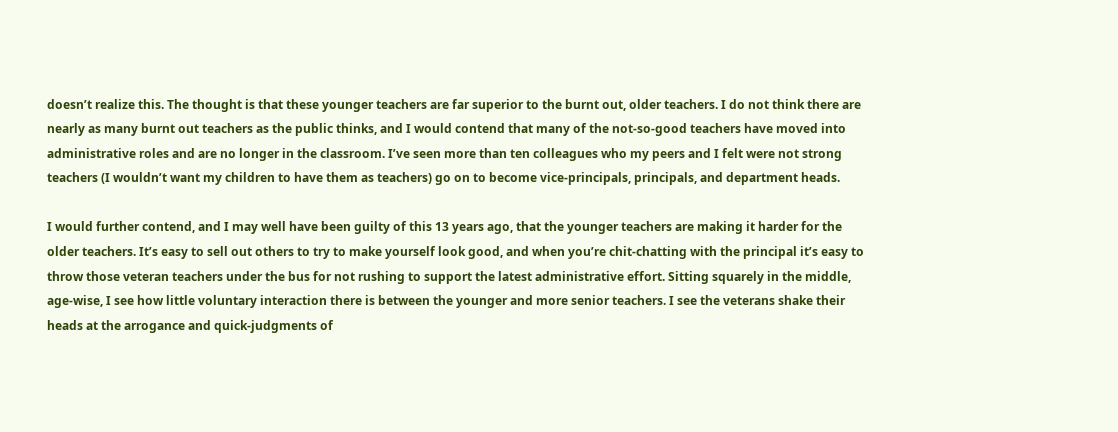doesn’t realize this. The thought is that these younger teachers are far superior to the burnt out, older teachers. I do not think there are nearly as many burnt out teachers as the public thinks, and I would contend that many of the not-so-good teachers have moved into administrative roles and are no longer in the classroom. I’ve seen more than ten colleagues who my peers and I felt were not strong teachers (I wouldn’t want my children to have them as teachers) go on to become vice-principals, principals, and department heads.

I would further contend, and I may well have been guilty of this 13 years ago, that the younger teachers are making it harder for the older teachers. It’s easy to sell out others to try to make yourself look good, and when you’re chit-chatting with the principal it’s easy to throw those veteran teachers under the bus for not rushing to support the latest administrative effort. Sitting squarely in the middle, age-wise, I see how little voluntary interaction there is between the younger and more senior teachers. I see the veterans shake their heads at the arrogance and quick-judgments of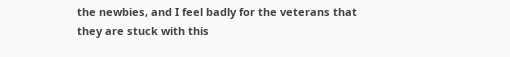the newbies, and I feel badly for the veterans that they are stuck with this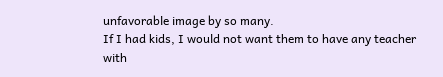unfavorable image by so many.
If I had kids, I would not want them to have any teacher with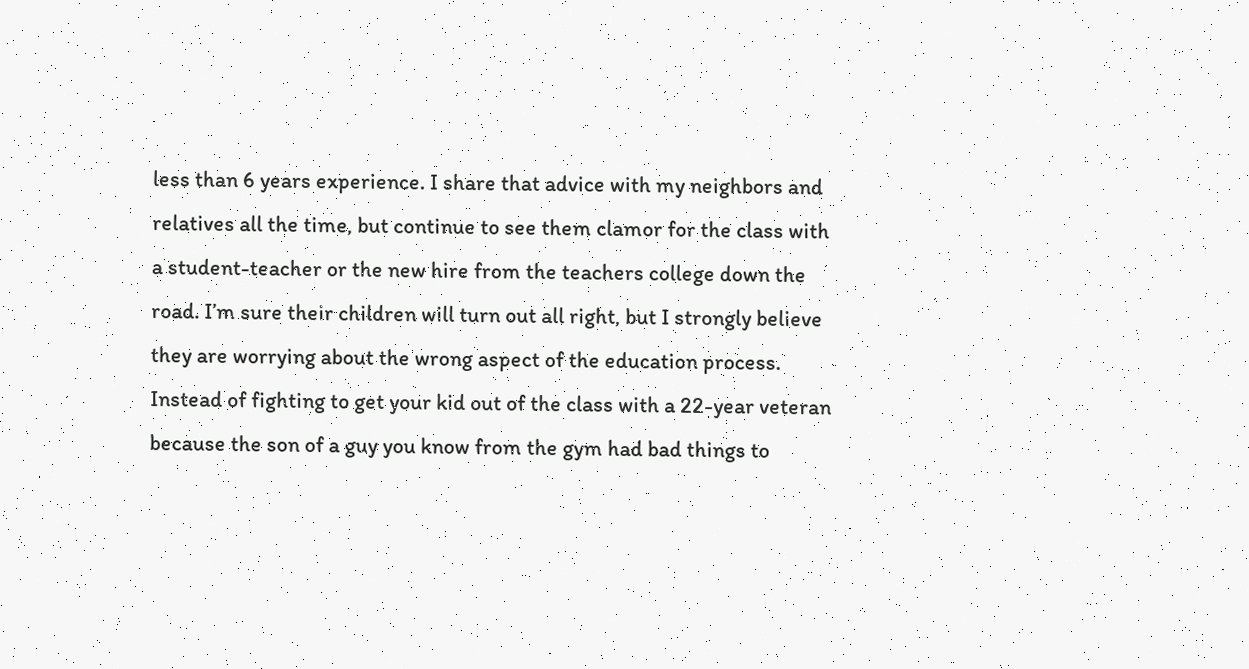less than 6 years experience. I share that advice with my neighbors and relatives all the time, but continue to see them clamor for the class with a student-teacher or the new hire from the teachers college down the road. I’m sure their children will turn out all right, but I strongly believe they are worrying about the wrong aspect of the education process. Instead of fighting to get your kid out of the class with a 22-year veteran because the son of a guy you know from the gym had bad things to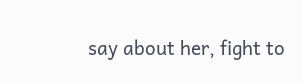say about her, fight to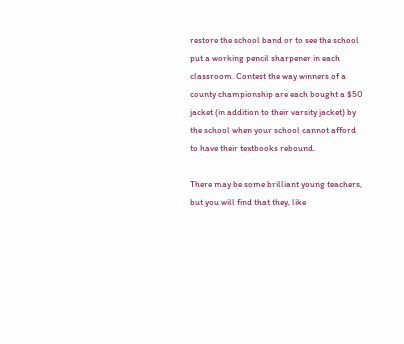restore the school band or to see the school put a working pencil sharpener in each classroom. Contest the way winners of a county championship are each bought a $50 jacket (in addition to their varsity jacket) by the school when your school cannot afford to have their textbooks rebound.

There may be some brilliant young teachers, but you will find that they, like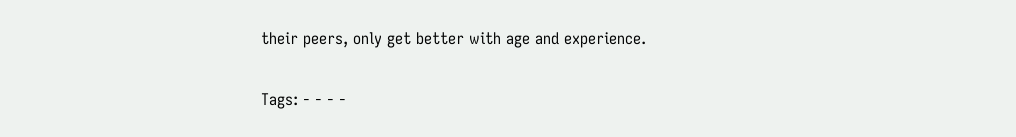their peers, only get better with age and experience.

Tags: - - - -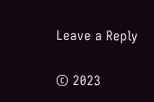Leave a Reply

© 2023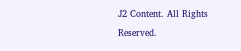J2 Content. All Rights Reserved.